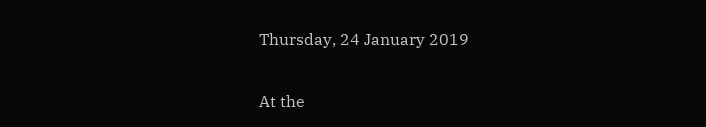Thursday, 24 January 2019


At the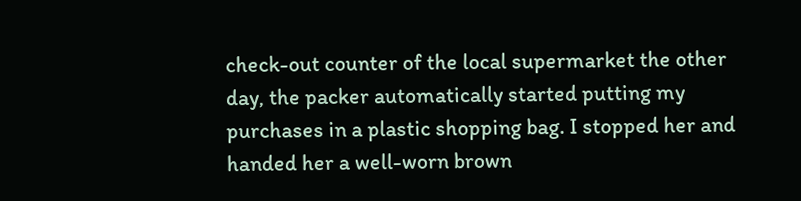check-out counter of the local supermarket the other day, the packer automatically started putting my purchases in a plastic shopping bag. I stopped her and handed her a well-worn brown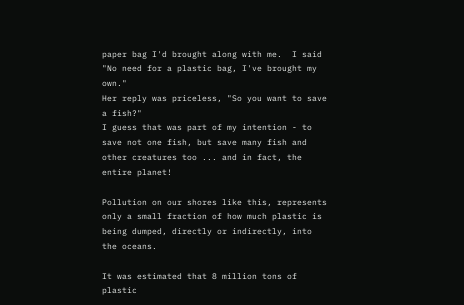paper bag I'd brought along with me.  I said "No need for a plastic bag, I've brought my own."
Her reply was priceless, "So you want to save a fish?"
I guess that was part of my intention - to save not one fish, but save many fish and other creatures too ... and in fact, the entire planet!

Pollution on our shores like this, represents only a small fraction of how much plastic is being dumped, directly or indirectly, into the oceans.

It was estimated that 8 million tons of plastic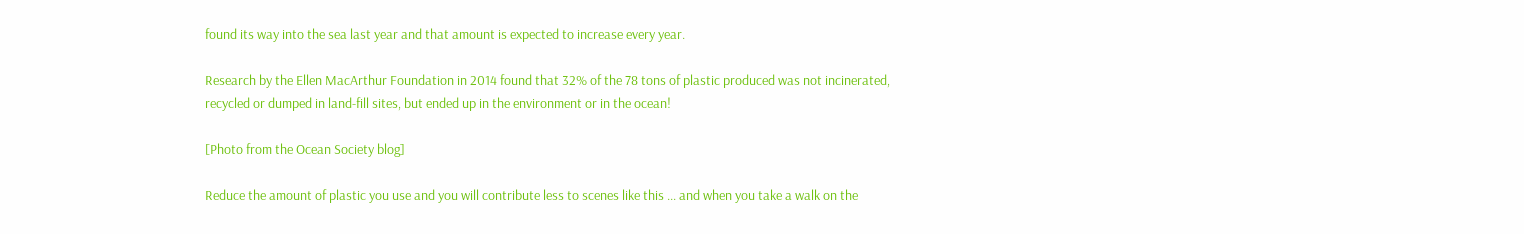found its way into the sea last year and that amount is expected to increase every year.

Research by the Ellen MacArthur Foundation in 2014 found that 32% of the 78 tons of plastic produced was not incinerated, recycled or dumped in land-fill sites, but ended up in the environment or in the ocean!

[Photo from the Ocean Society blog]

Reduce the amount of plastic you use and you will contribute less to scenes like this ... and when you take a walk on the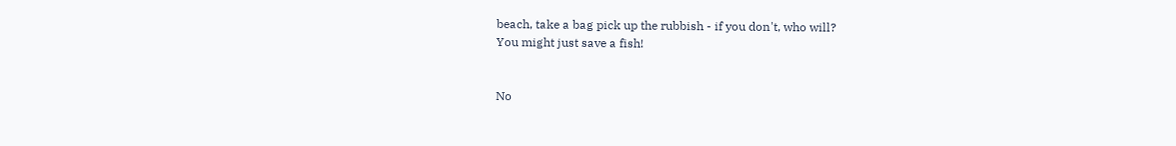beach, take a bag pick up the rubbish - if you don't, who will?
You might just save a fish!


No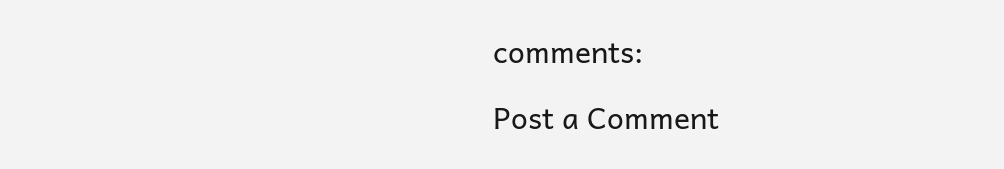comments:

Post a Comment